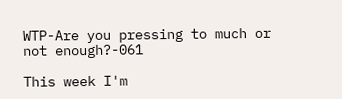WTP-Are you pressing to much or not enough?-061

This week I'm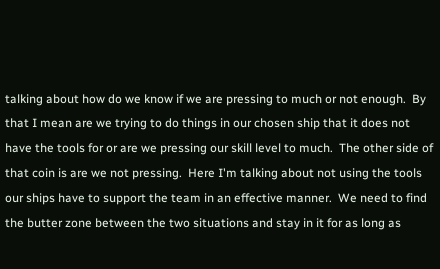talking about how do we know if we are pressing to much or not enough.  By that I mean are we trying to do things in our chosen ship that it does not have the tools for or are we pressing our skill level to much.  The other side of that coin is are we not pressing.  Here I'm talking about not using the tools our ships have to support the team in an effective manner.  We need to find the butter zone between the two situations and stay in it for as long as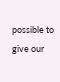possible to give our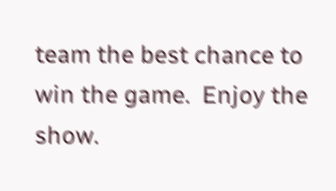team the best chance to win the game.  Enjoy the show.